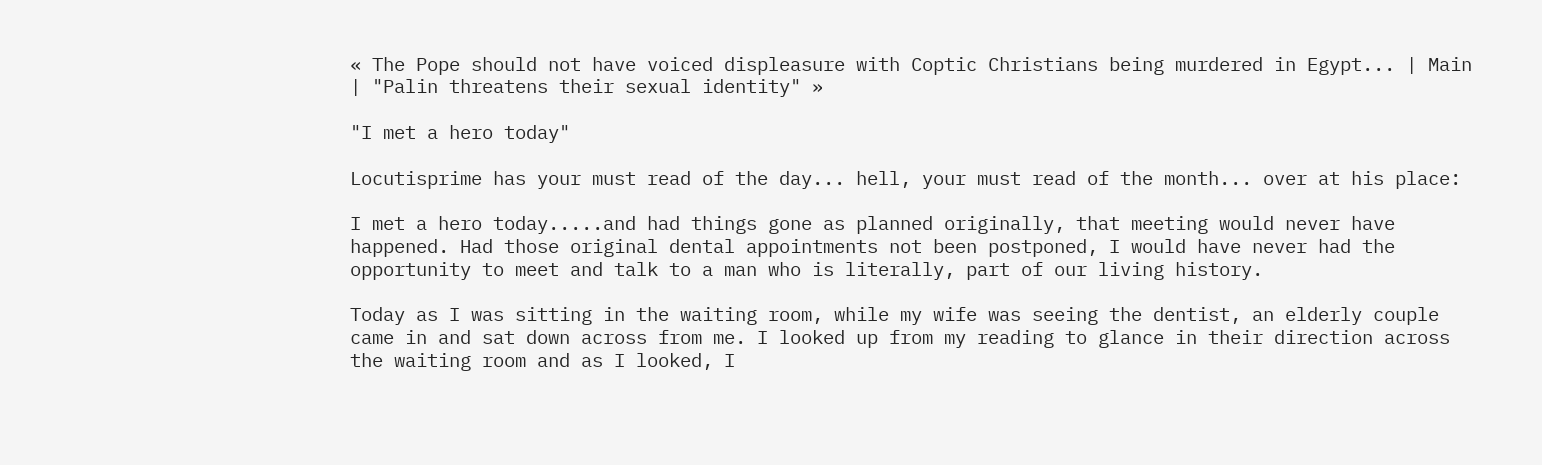« The Pope should not have voiced displeasure with Coptic Christians being murdered in Egypt... | Main | "Palin threatens their sexual identity" »

"I met a hero today"

Locutisprime has your must read of the day... hell, your must read of the month... over at his place:

I met a hero today.....and had things gone as planned originally, that meeting would never have happened. Had those original dental appointments not been postponed, I would have never had the opportunity to meet and talk to a man who is literally, part of our living history.

Today as I was sitting in the waiting room, while my wife was seeing the dentist, an elderly couple came in and sat down across from me. I looked up from my reading to glance in their direction across the waiting room and as I looked, I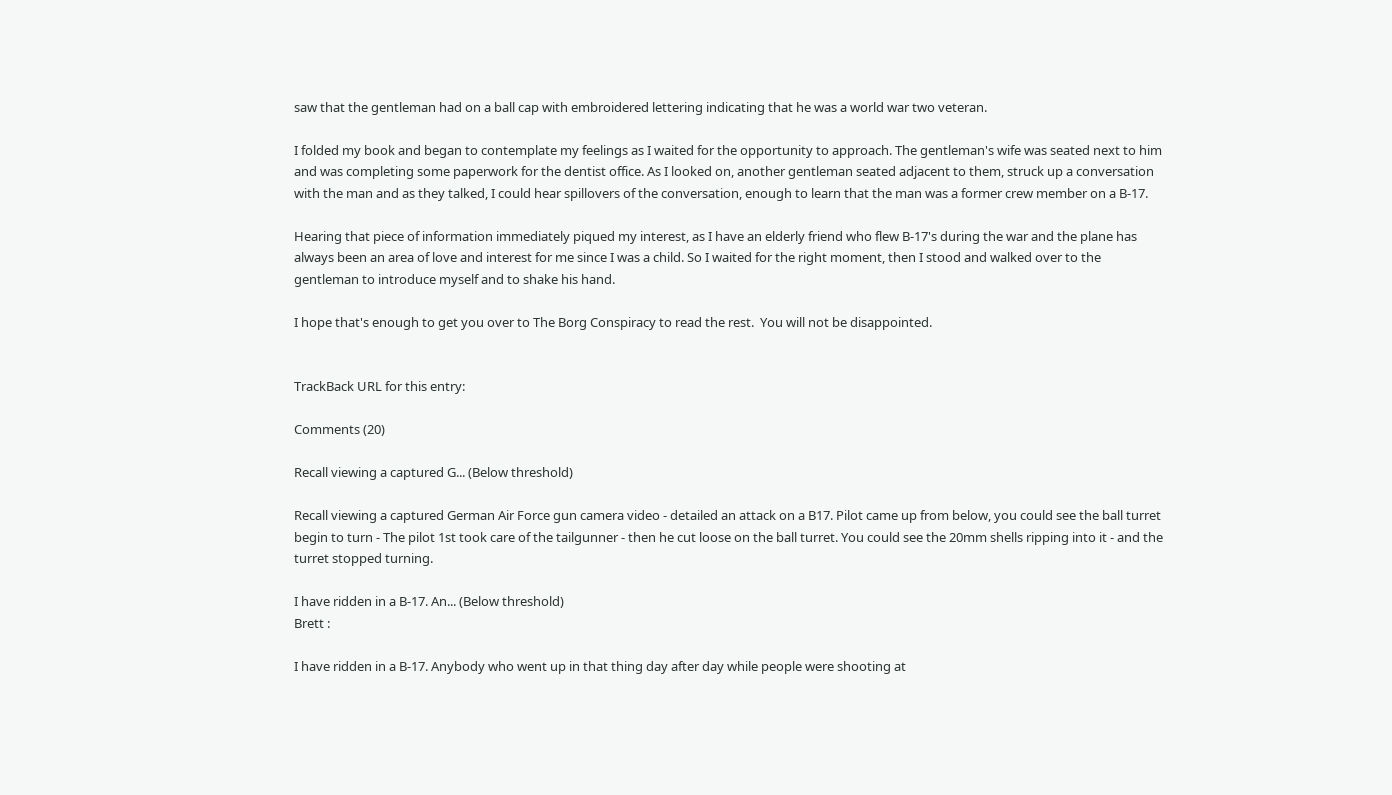saw that the gentleman had on a ball cap with embroidered lettering indicating that he was a world war two veteran.

I folded my book and began to contemplate my feelings as I waited for the opportunity to approach. The gentleman's wife was seated next to him and was completing some paperwork for the dentist office. As I looked on, another gentleman seated adjacent to them, struck up a conversation with the man and as they talked, I could hear spillovers of the conversation, enough to learn that the man was a former crew member on a B-17.

Hearing that piece of information immediately piqued my interest, as I have an elderly friend who flew B-17's during the war and the plane has always been an area of love and interest for me since I was a child. So I waited for the right moment, then I stood and walked over to the gentleman to introduce myself and to shake his hand.

I hope that's enough to get you over to The Borg Conspiracy to read the rest.  You will not be disappointed.


TrackBack URL for this entry:

Comments (20)

Recall viewing a captured G... (Below threshold)

Recall viewing a captured German Air Force gun camera video - detailed an attack on a B17. Pilot came up from below, you could see the ball turret begin to turn - The pilot 1st took care of the tailgunner - then he cut loose on the ball turret. You could see the 20mm shells ripping into it - and the turret stopped turning.

I have ridden in a B-17. An... (Below threshold)
Brett :

I have ridden in a B-17. Anybody who went up in that thing day after day while people were shooting at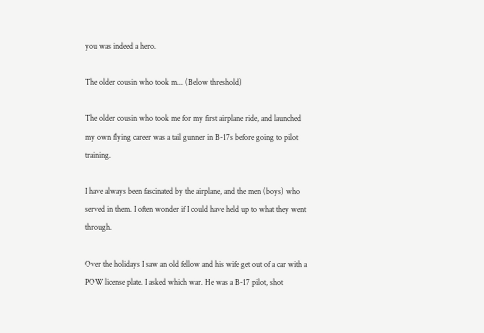you was indeed a hero.

The older cousin who took m... (Below threshold)

The older cousin who took me for my first airplane ride, and launched my own flying career was a tail gunner in B-17s before going to pilot training.

I have always been fascinated by the airplane, and the men (boys) who served in them. I often wonder if I could have held up to what they went through.

Over the holidays I saw an old fellow and his wife get out of a car with a POW license plate. I asked which war. He was a B-17 pilot, shot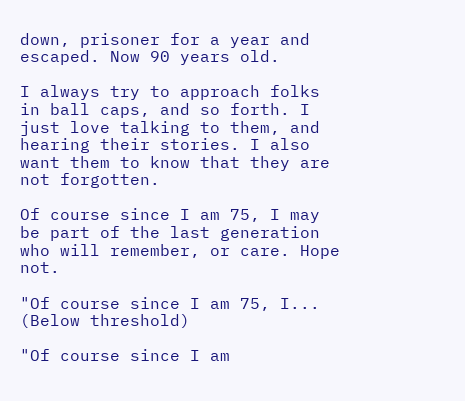down, prisoner for a year and escaped. Now 90 years old.

I always try to approach folks in ball caps, and so forth. I just love talking to them, and hearing their stories. I also want them to know that they are not forgotten.

Of course since I am 75, I may be part of the last generation who will remember, or care. Hope not.

"Of course since I am 75, I... (Below threshold)

"Of course since I am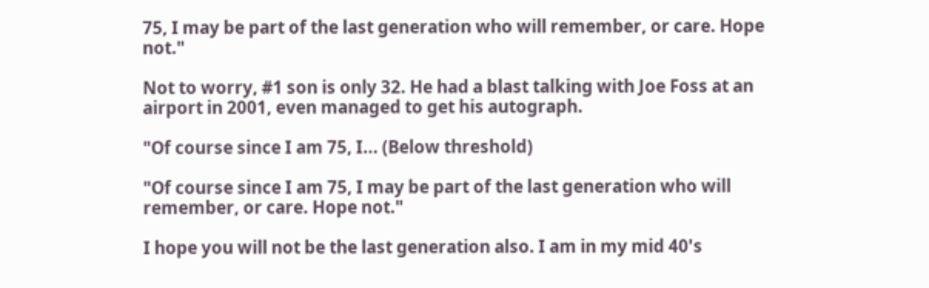75, I may be part of the last generation who will remember, or care. Hope not."

Not to worry, #1 son is only 32. He had a blast talking with Joe Foss at an airport in 2001, even managed to get his autograph.

"Of course since I am 75, I... (Below threshold)

"Of course since I am 75, I may be part of the last generation who will remember, or care. Hope not."

I hope you will not be the last generation also. I am in my mid 40's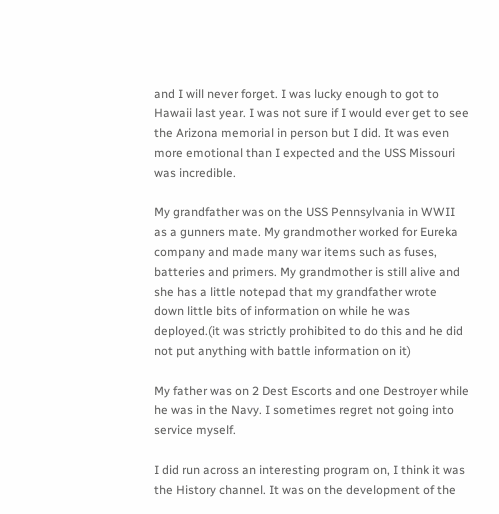and I will never forget. I was lucky enough to got to Hawaii last year. I was not sure if I would ever get to see the Arizona memorial in person but I did. It was even more emotional than I expected and the USS Missouri was incredible.

My grandfather was on the USS Pennsylvania in WWII as a gunners mate. My grandmother worked for Eureka company and made many war items such as fuses, batteries and primers. My grandmother is still alive and she has a little notepad that my grandfather wrote down little bits of information on while he was deployed.(it was strictly prohibited to do this and he did not put anything with battle information on it)

My father was on 2 Dest Escorts and one Destroyer while he was in the Navy. I sometimes regret not going into service myself.

I did run across an interesting program on, I think it was the History channel. It was on the development of the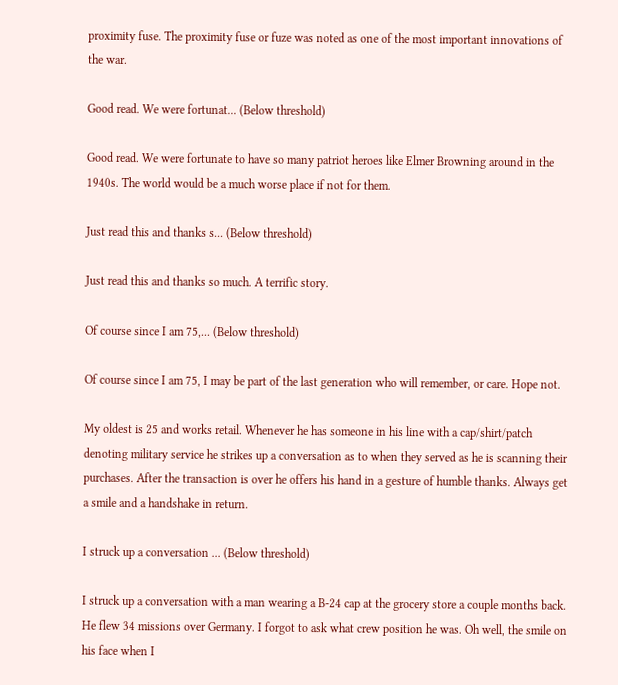proximity fuse. The proximity fuse or fuze was noted as one of the most important innovations of the war.

Good read. We were fortunat... (Below threshold)

Good read. We were fortunate to have so many patriot heroes like Elmer Browning around in the 1940s. The world would be a much worse place if not for them.

Just read this and thanks s... (Below threshold)

Just read this and thanks so much. A terrific story.

Of course since I am 75,... (Below threshold)

Of course since I am 75, I may be part of the last generation who will remember, or care. Hope not.

My oldest is 25 and works retail. Whenever he has someone in his line with a cap/shirt/patch denoting military service he strikes up a conversation as to when they served as he is scanning their purchases. After the transaction is over he offers his hand in a gesture of humble thanks. Always get a smile and a handshake in return.

I struck up a conversation ... (Below threshold)

I struck up a conversation with a man wearing a B-24 cap at the grocery store a couple months back. He flew 34 missions over Germany. I forgot to ask what crew position he was. Oh well, the smile on his face when I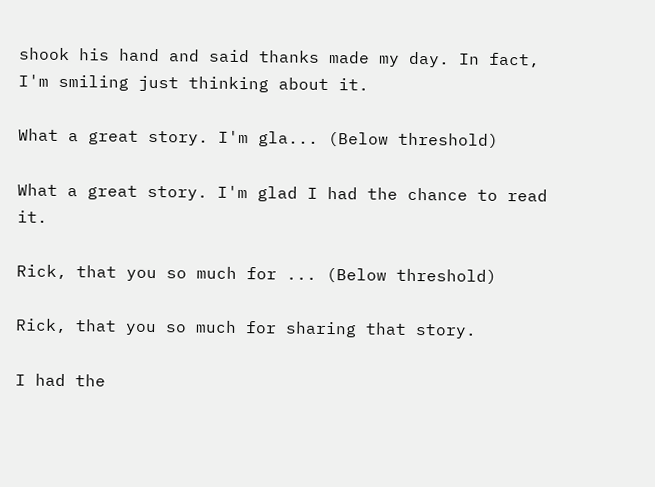shook his hand and said thanks made my day. In fact, I'm smiling just thinking about it.

What a great story. I'm gla... (Below threshold)

What a great story. I'm glad I had the chance to read it.

Rick, that you so much for ... (Below threshold)

Rick, that you so much for sharing that story.

I had the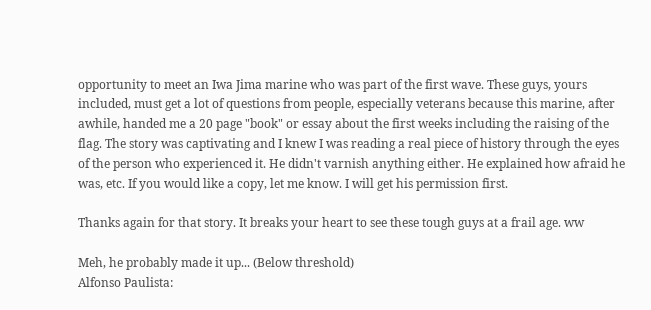opportunity to meet an Iwa Jima marine who was part of the first wave. These guys, yours included, must get a lot of questions from people, especially veterans because this marine, after awhile, handed me a 20 page "book" or essay about the first weeks including the raising of the flag. The story was captivating and I knew I was reading a real piece of history through the eyes of the person who experienced it. He didn't varnish anything either. He explained how afraid he was, etc. If you would like a copy, let me know. I will get his permission first.

Thanks again for that story. It breaks your heart to see these tough guys at a frail age. ww

Meh, he probably made it up... (Below threshold)
Alfonso Paulista: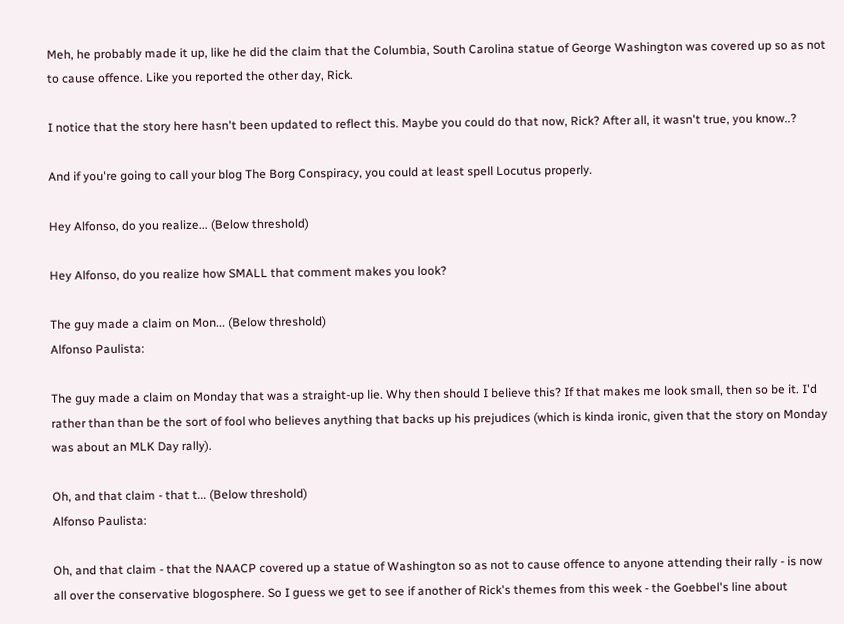Meh, he probably made it up, like he did the claim that the Columbia, South Carolina statue of George Washington was covered up so as not to cause offence. Like you reported the other day, Rick.

I notice that the story here hasn't been updated to reflect this. Maybe you could do that now, Rick? After all, it wasn't true, you know..?

And if you're going to call your blog The Borg Conspiracy, you could at least spell Locutus properly.

Hey Alfonso, do you realize... (Below threshold)

Hey Alfonso, do you realize how SMALL that comment makes you look?

The guy made a claim on Mon... (Below threshold)
Alfonso Paulista:

The guy made a claim on Monday that was a straight-up lie. Why then should I believe this? If that makes me look small, then so be it. I'd rather than than be the sort of fool who believes anything that backs up his prejudices (which is kinda ironic, given that the story on Monday was about an MLK Day rally).

Oh, and that claim - that t... (Below threshold)
Alfonso Paulista:

Oh, and that claim - that the NAACP covered up a statue of Washington so as not to cause offence to anyone attending their rally - is now all over the conservative blogosphere. So I guess we get to see if another of Rick's themes from this week - the Goebbel's line about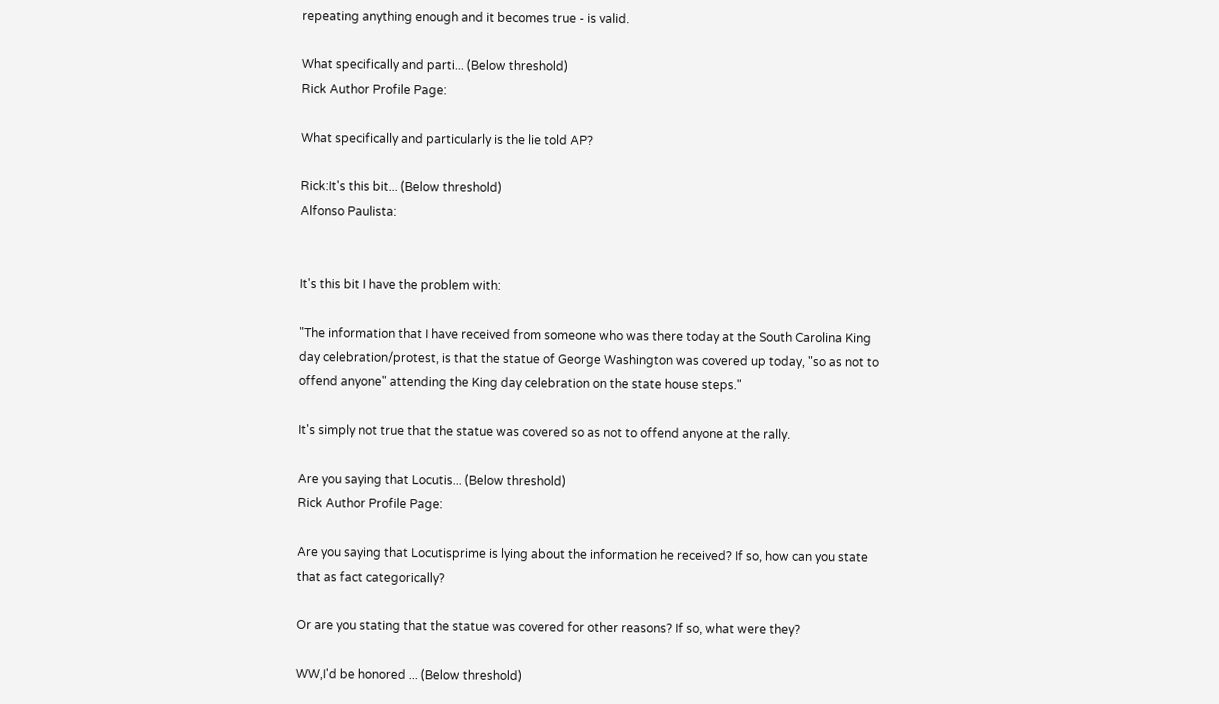repeating anything enough and it becomes true - is valid.

What specifically and parti... (Below threshold)
Rick Author Profile Page:

What specifically and particularly is the lie told AP?

Rick:It's this bit... (Below threshold)
Alfonso Paulista:


It's this bit I have the problem with:

"The information that I have received from someone who was there today at the South Carolina King day celebration/protest, is that the statue of George Washington was covered up today, "so as not to offend anyone" attending the King day celebration on the state house steps."

It's simply not true that the statue was covered so as not to offend anyone at the rally.

Are you saying that Locutis... (Below threshold)
Rick Author Profile Page:

Are you saying that Locutisprime is lying about the information he received? If so, how can you state that as fact categorically?

Or are you stating that the statue was covered for other reasons? If so, what were they?

WW,I'd be honored ... (Below threshold)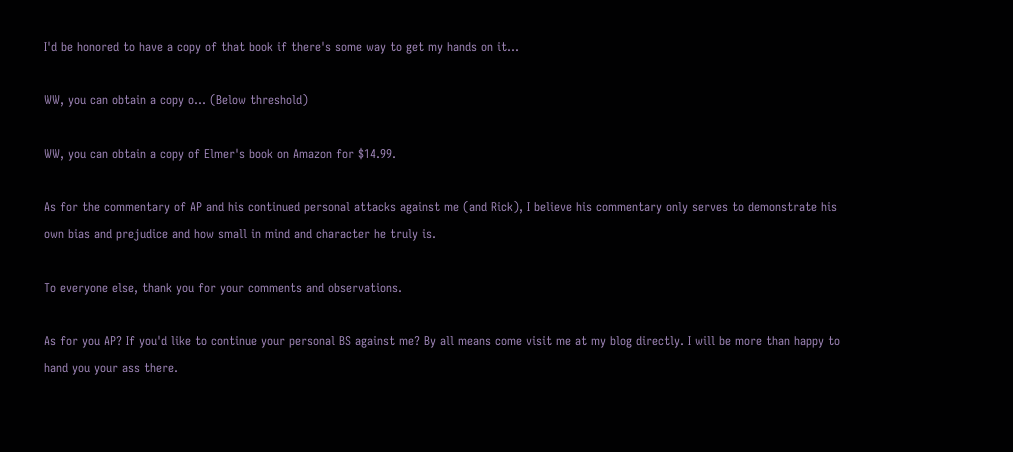I'd be honored to have a copy of that book if there's some way to get my hands on it...

WW, you can obtain a copy o... (Below threshold)

WW, you can obtain a copy of Elmer's book on Amazon for $14.99.

As for the commentary of AP and his continued personal attacks against me (and Rick), I believe his commentary only serves to demonstrate his own bias and prejudice and how small in mind and character he truly is.

To everyone else, thank you for your comments and observations.

As for you AP? If you'd like to continue your personal BS against me? By all means come visit me at my blog directly. I will be more than happy to hand you your ass there.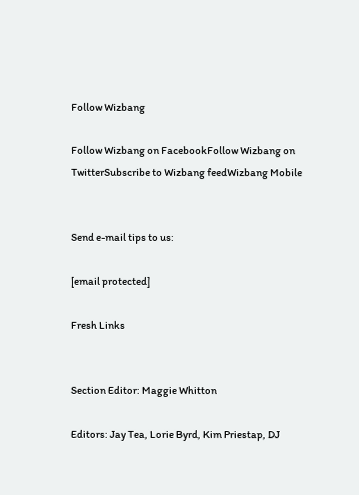Follow Wizbang

Follow Wizbang on FacebookFollow Wizbang on TwitterSubscribe to Wizbang feedWizbang Mobile


Send e-mail tips to us:

[email protected]

Fresh Links


Section Editor: Maggie Whitton

Editors: Jay Tea, Lorie Byrd, Kim Priestap, DJ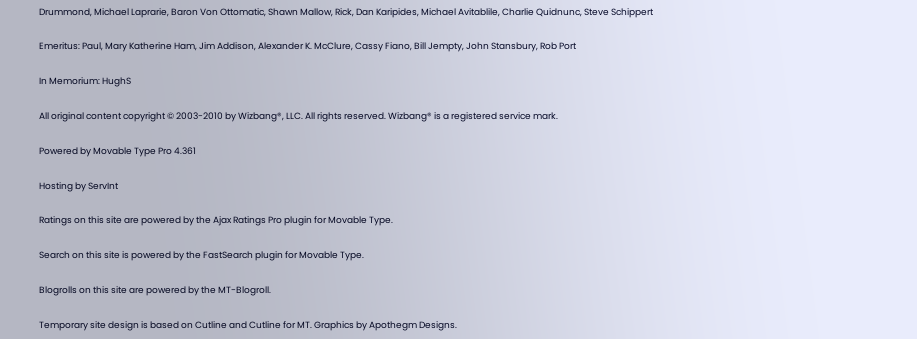Drummond, Michael Laprarie, Baron Von Ottomatic, Shawn Mallow, Rick, Dan Karipides, Michael Avitablile, Charlie Quidnunc, Steve Schippert

Emeritus: Paul, Mary Katherine Ham, Jim Addison, Alexander K. McClure, Cassy Fiano, Bill Jempty, John Stansbury, Rob Port

In Memorium: HughS

All original content copyright © 2003-2010 by Wizbang®, LLC. All rights reserved. Wizbang® is a registered service mark.

Powered by Movable Type Pro 4.361

Hosting by ServInt

Ratings on this site are powered by the Ajax Ratings Pro plugin for Movable Type.

Search on this site is powered by the FastSearch plugin for Movable Type.

Blogrolls on this site are powered by the MT-Blogroll.

Temporary site design is based on Cutline and Cutline for MT. Graphics by Apothegm Designs.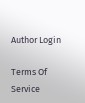Author Login

Terms Of Service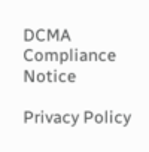DCMA Compliance Notice

Privacy Policy